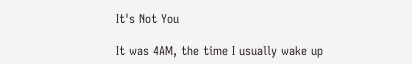It's Not You

It was 4AM, the time I usually wake up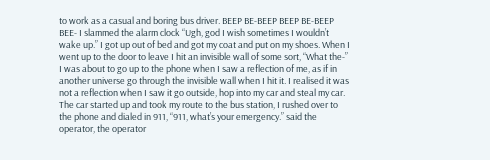to work as a casual and boring bus driver. BEEP BE-BEEP BEEP BE-BEEP BEE- I slammed the alarm clock “Ugh, god I wish sometimes I wouldn’t wake up.” I got up out of bed and got my coat and put on my shoes. When I went up to the door to leave I hit an invisible wall of some sort, “What the-” I was about to go up to the phone when I saw a reflection of me, as if in another universe go through the invisible wall when I hit it. I realised it was not a reflection when I saw it go outside, hop into my car and steal my car.
The car started up and took my route to the bus station, I rushed over to the phone and dialed in 911, “911, what’s your emergency.” said the operator, the operator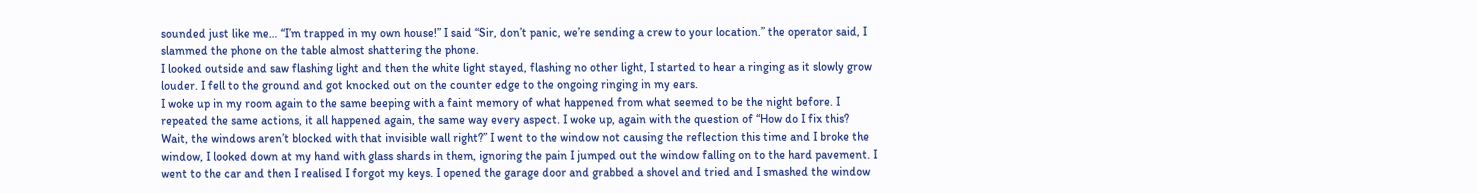sounded just like me… “I’m trapped in my own house!” I said “Sir, don’t panic, we’re sending a crew to your location.” the operator said, I slammed the phone on the table almost shattering the phone.
I looked outside and saw flashing light and then the white light stayed, flashing no other light, I started to hear a ringing as it slowly grow louder. I fell to the ground and got knocked out on the counter edge to the ongoing ringing in my ears.
I woke up in my room again to the same beeping with a faint memory of what happened from what seemed to be the night before. I repeated the same actions, it all happened again, the same way every aspect. I woke up, again with the question of “How do I fix this? Wait, the windows aren’t blocked with that invisible wall right?” I went to the window not causing the reflection this time and I broke the window, I looked down at my hand with glass shards in them, ignoring the pain I jumped out the window falling on to the hard pavement. I went to the car and then I realised I forgot my keys. I opened the garage door and grabbed a shovel and tried and I smashed the window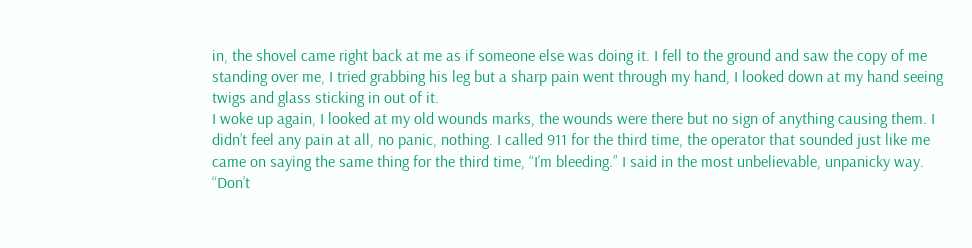in, the shovel came right back at me as if someone else was doing it. I fell to the ground and saw the copy of me standing over me, I tried grabbing his leg but a sharp pain went through my hand, I looked down at my hand seeing twigs and glass sticking in out of it.
I woke up again, I looked at my old wounds marks, the wounds were there but no sign of anything causing them. I didn’t feel any pain at all, no panic, nothing. I called 911 for the third time, the operator that sounded just like me came on saying the same thing for the third time, “I’m bleeding.” I said in the most unbelievable, unpanicky way. “Don’t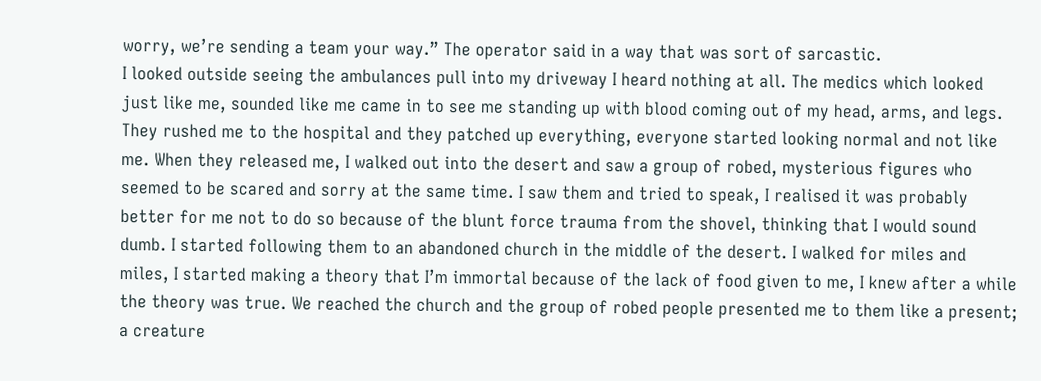worry, we’re sending a team your way.” The operator said in a way that was sort of sarcastic.
I looked outside seeing the ambulances pull into my driveway I heard nothing at all. The medics which looked just like me, sounded like me came in to see me standing up with blood coming out of my head, arms, and legs. They rushed me to the hospital and they patched up everything, everyone started looking normal and not like me. When they released me, I walked out into the desert and saw a group of robed, mysterious figures who seemed to be scared and sorry at the same time. I saw them and tried to speak, I realised it was probably better for me not to do so because of the blunt force trauma from the shovel, thinking that I would sound dumb. I started following them to an abandoned church in the middle of the desert. I walked for miles and miles, I started making a theory that I’m immortal because of the lack of food given to me, I knew after a while the theory was true. We reached the church and the group of robed people presented me to them like a present; a creature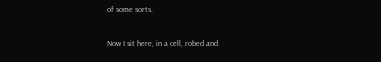of some sorts.

Now I sit here, in a cell, robed and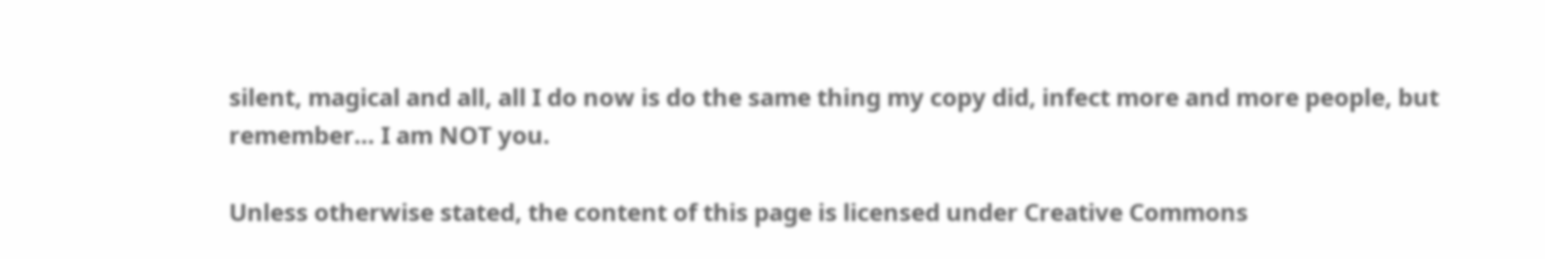silent, magical and all, all I do now is do the same thing my copy did, infect more and more people, but remember… I am NOT you.

Unless otherwise stated, the content of this page is licensed under Creative Commons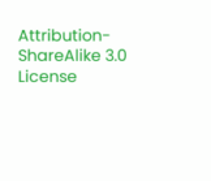Attribution-ShareAlike 3.0 License